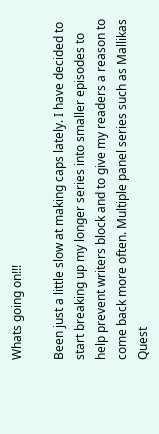Whats going on!!!

Been just a little slow at making caps lately. I have decided to start breaking up my longer series into smaller episodes to help prevent writers block and to give my readers a reason to come back more often. Multiple panel series such as Mallikas Quest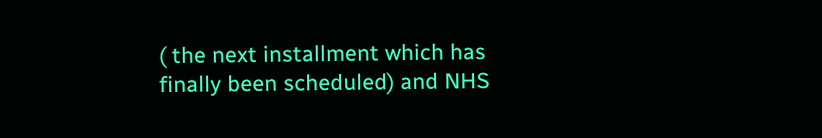( the next installment which has finally been scheduled) and NHS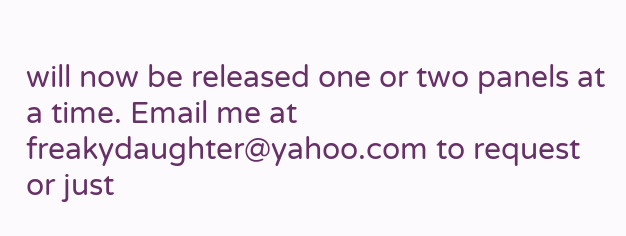will now be released one or two panels at a time. Email me at freakydaughter@yahoo.com to request or just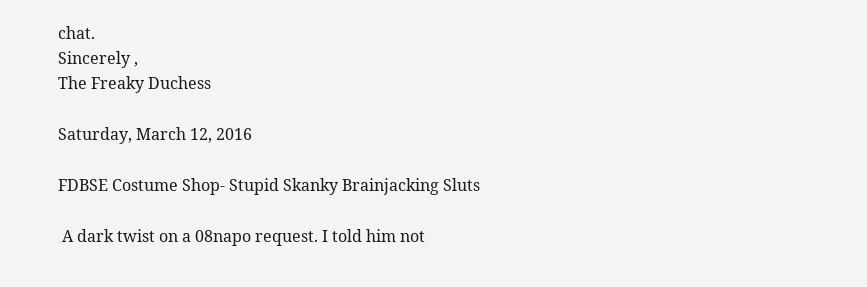chat.
Sincerely ,
The Freaky Duchess

Saturday, March 12, 2016

FDBSE Costume Shop- Stupid Skanky Brainjacking Sluts

 A dark twist on a 08napo request. I told him not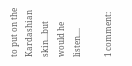to put on the Kardashian skin...but would he listen....

1 comment: